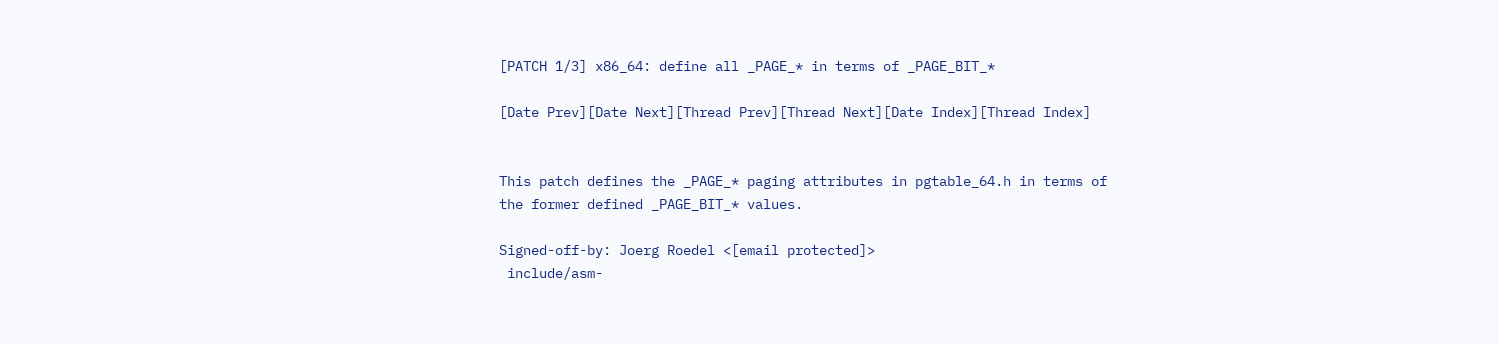[PATCH 1/3] x86_64: define all _PAGE_* in terms of _PAGE_BIT_*

[Date Prev][Date Next][Thread Prev][Thread Next][Date Index][Thread Index]


This patch defines the _PAGE_* paging attributes in pgtable_64.h in terms of
the former defined _PAGE_BIT_* values.

Signed-off-by: Joerg Roedel <[email protected]>
 include/asm-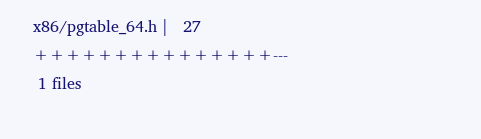x86/pgtable_64.h |   27 +++++++++++++++---
 1 files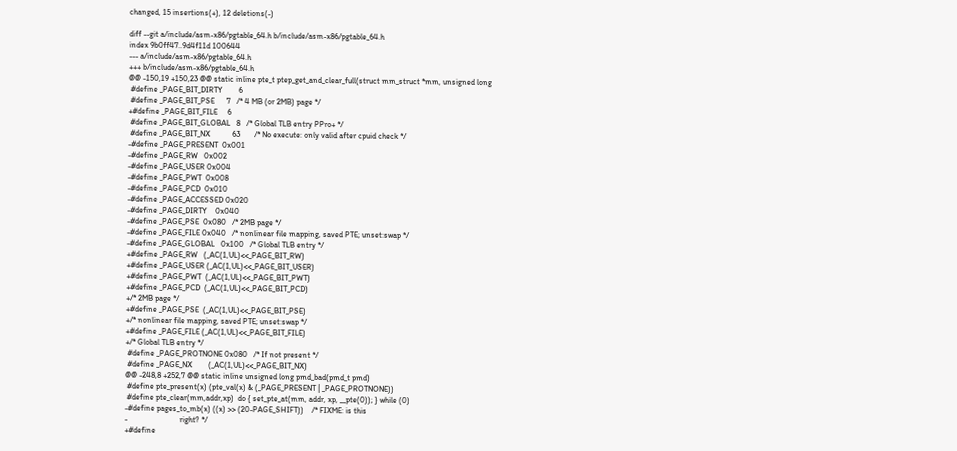changed, 15 insertions(+), 12 deletions(-)

diff --git a/include/asm-x86/pgtable_64.h b/include/asm-x86/pgtable_64.h
index 9b0ff47..9d4f11d 100644
--- a/include/asm-x86/pgtable_64.h
+++ b/include/asm-x86/pgtable_64.h
@@ -150,19 +150,23 @@ static inline pte_t ptep_get_and_clear_full(struct mm_struct *mm, unsigned long
 #define _PAGE_BIT_DIRTY        6
 #define _PAGE_BIT_PSE      7   /* 4 MB (or 2MB) page */
+#define _PAGE_BIT_FILE     6
 #define _PAGE_BIT_GLOBAL   8   /* Global TLB entry PPro+ */
 #define _PAGE_BIT_NX           63       /* No execute: only valid after cpuid check */
-#define _PAGE_PRESENT  0x001
-#define _PAGE_RW   0x002
-#define _PAGE_USER 0x004
-#define _PAGE_PWT  0x008
-#define _PAGE_PCD  0x010
-#define _PAGE_ACCESSED 0x020
-#define _PAGE_DIRTY    0x040
-#define _PAGE_PSE  0x080   /* 2MB page */
-#define _PAGE_FILE 0x040   /* nonlinear file mapping, saved PTE; unset:swap */
-#define _PAGE_GLOBAL   0x100   /* Global TLB entry */
+#define _PAGE_RW   (_AC(1,UL)<<_PAGE_BIT_RW)
+#define _PAGE_USER (_AC(1,UL)<<_PAGE_BIT_USER)
+#define _PAGE_PWT  (_AC(1,UL)<<_PAGE_BIT_PWT)
+#define _PAGE_PCD  (_AC(1,UL)<<_PAGE_BIT_PCD)
+/* 2MB page */
+#define _PAGE_PSE  (_AC(1,UL)<<_PAGE_BIT_PSE)
+/* nonlinear file mapping, saved PTE; unset:swap */
+#define _PAGE_FILE (_AC(1,UL)<<_PAGE_BIT_FILE)
+/* Global TLB entry */
 #define _PAGE_PROTNONE 0x080   /* If not present */
 #define _PAGE_NX        (_AC(1,UL)<<_PAGE_BIT_NX)
@@ -248,8 +252,7 @@ static inline unsigned long pmd_bad(pmd_t pmd)
 #define pte_present(x) (pte_val(x) & (_PAGE_PRESENT | _PAGE_PROTNONE))
 #define pte_clear(mm,addr,xp)  do { set_pte_at(mm, addr, xp, __pte(0)); } while (0)
-#define pages_to_mb(x) ((x) >> (20-PAGE_SHIFT))    /* FIXME: is this
-                          right? */
+#define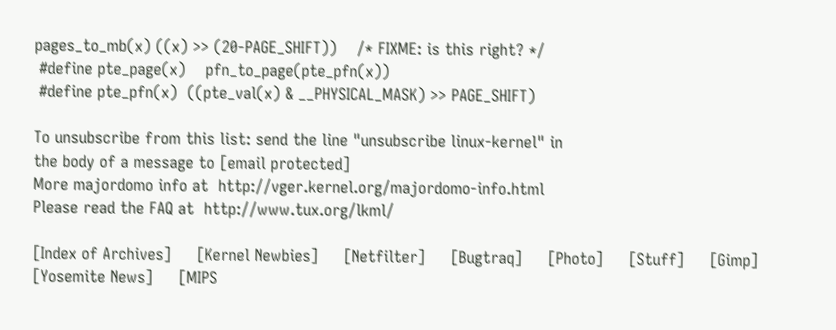pages_to_mb(x) ((x) >> (20-PAGE_SHIFT))    /* FIXME: is this right? */
 #define pte_page(x)    pfn_to_page(pte_pfn(x))
 #define pte_pfn(x)  ((pte_val(x) & __PHYSICAL_MASK) >> PAGE_SHIFT)

To unsubscribe from this list: send the line "unsubscribe linux-kernel" in
the body of a message to [email protected]
More majordomo info at  http://vger.kernel.org/majordomo-info.html
Please read the FAQ at  http://www.tux.org/lkml/

[Index of Archives]     [Kernel Newbies]     [Netfilter]     [Bugtraq]     [Photo]     [Stuff]     [Gimp]     [Yosemite News]     [MIPS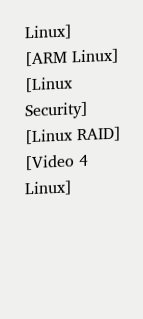Linux]     [ARM Linux]     [Linux Security]     [Linux RAID]     [Video 4 Linux]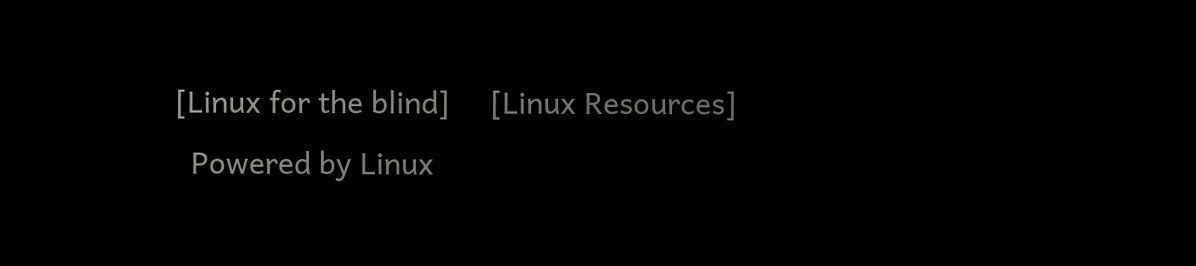[Linux for the blind]     [Linux Resources]
  Powered by Linux